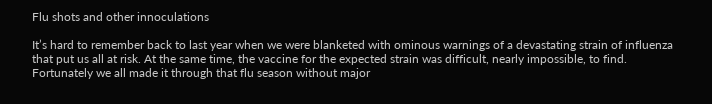Flu shots and other innoculations

It’s hard to remember back to last year when we were blanketed with ominous warnings of a devastating strain of influenza that put us all at risk. At the same time, the vaccine for the expected strain was difficult, nearly impossible, to find. Fortunately we all made it through that flu season without major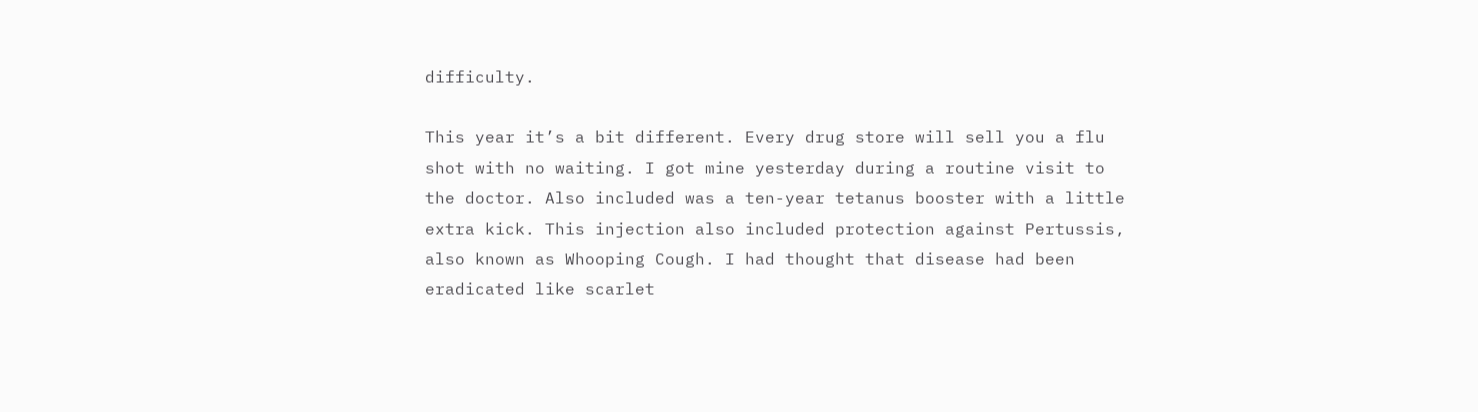difficulty.

This year it’s a bit different. Every drug store will sell you a flu shot with no waiting. I got mine yesterday during a routine visit to the doctor. Also included was a ten-year tetanus booster with a little extra kick. This injection also included protection against Pertussis, also known as Whooping Cough. I had thought that disease had been eradicated like scarlet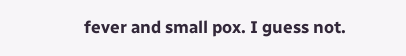fever and small pox. I guess not.